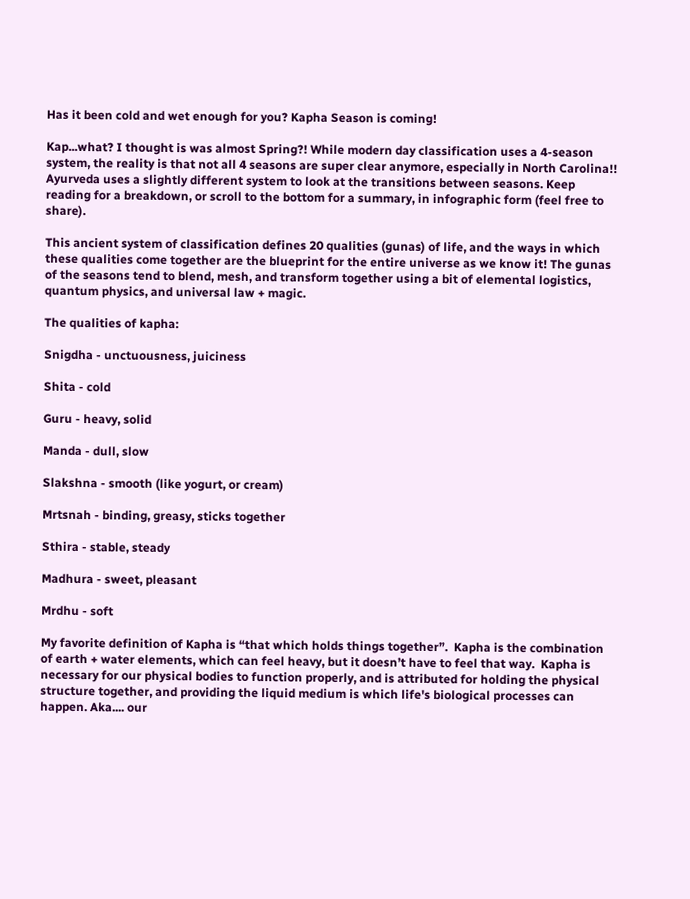Has it been cold and wet enough for you? Kapha Season is coming!

Kap...what? I thought is was almost Spring?! While modern day classification uses a 4-season system, the reality is that not all 4 seasons are super clear anymore, especially in North Carolina!!  Ayurveda uses a slightly different system to look at the transitions between seasons. Keep reading for a breakdown, or scroll to the bottom for a summary, in infographic form (feel free to share).

This ancient system of classification defines 20 qualities (gunas) of life, and the ways in which these qualities come together are the blueprint for the entire universe as we know it! The gunas of the seasons tend to blend, mesh, and transform together using a bit of elemental logistics, quantum physics, and universal law + magic.

The qualities of kapha:

Snigdha - unctuousness, juiciness

Shita - cold

Guru - heavy, solid

Manda - dull, slow

Slakshna - smooth (like yogurt, or cream)

Mrtsnah - binding, greasy, sticks together

Sthira - stable, steady

Madhura - sweet, pleasant

Mrdhu - soft

My favorite definition of Kapha is “that which holds things together”.  Kapha is the combination of earth + water elements, which can feel heavy, but it doesn’t have to feel that way.  Kapha is necessary for our physical bodies to function properly, and is attributed for holding the physical structure together, and providing the liquid medium is which life's biological processes can happen. Aka.... our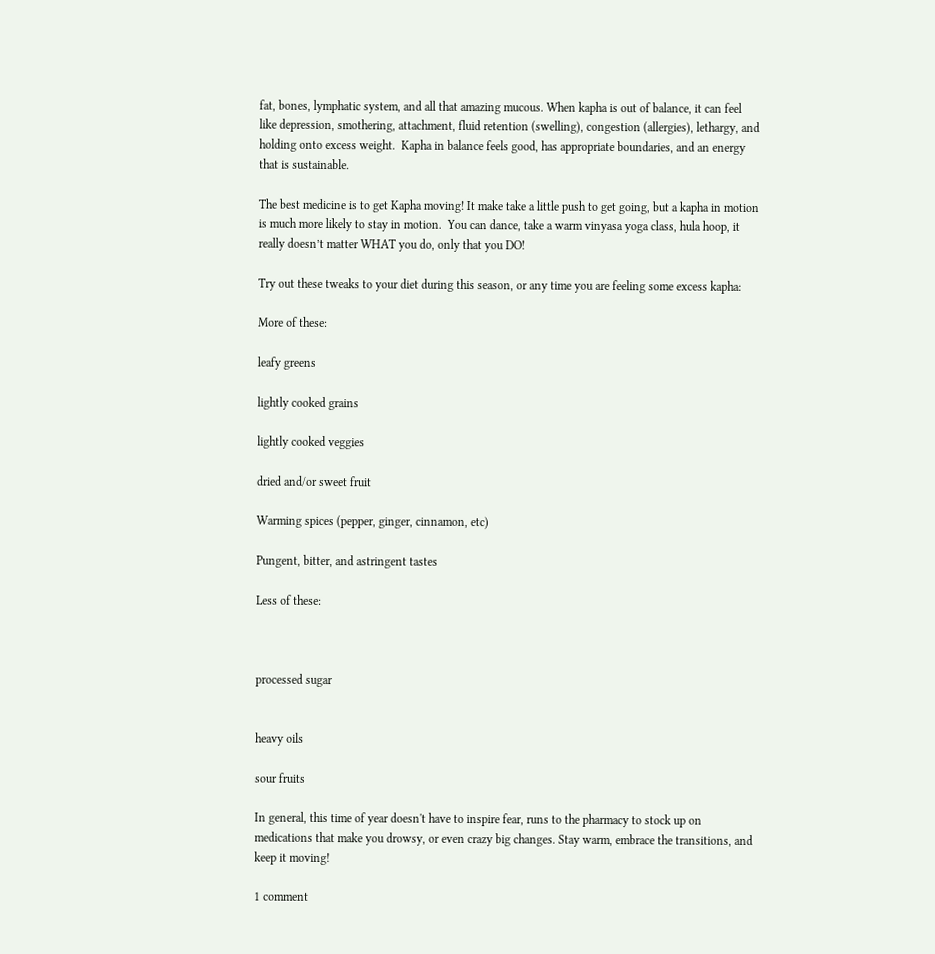fat, bones, lymphatic system, and all that amazing mucous. When kapha is out of balance, it can feel like depression, smothering, attachment, fluid retention (swelling), congestion (allergies), lethargy, and holding onto excess weight.  Kapha in balance feels good, has appropriate boundaries, and an energy that is sustainable.

The best medicine is to get Kapha moving! It make take a little push to get going, but a kapha in motion is much more likely to stay in motion.  You can dance, take a warm vinyasa yoga class, hula hoop, it really doesn’t matter WHAT you do, only that you DO!

Try out these tweaks to your diet during this season, or any time you are feeling some excess kapha:

More of these:

leafy greens

lightly cooked grains

lightly cooked veggies

dried and/or sweet fruit

Warming spices (pepper, ginger, cinnamon, etc)

Pungent, bitter, and astringent tastes

Less of these:



processed sugar


heavy oils

sour fruits

In general, this time of year doesn't have to inspire fear, runs to the pharmacy to stock up on medications that make you drowsy, or even crazy big changes. Stay warm, embrace the transitions, and keep it moving!

1 comment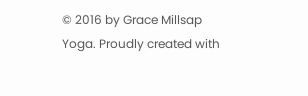© 2016 by Grace Millsap Yoga. Proudly created with